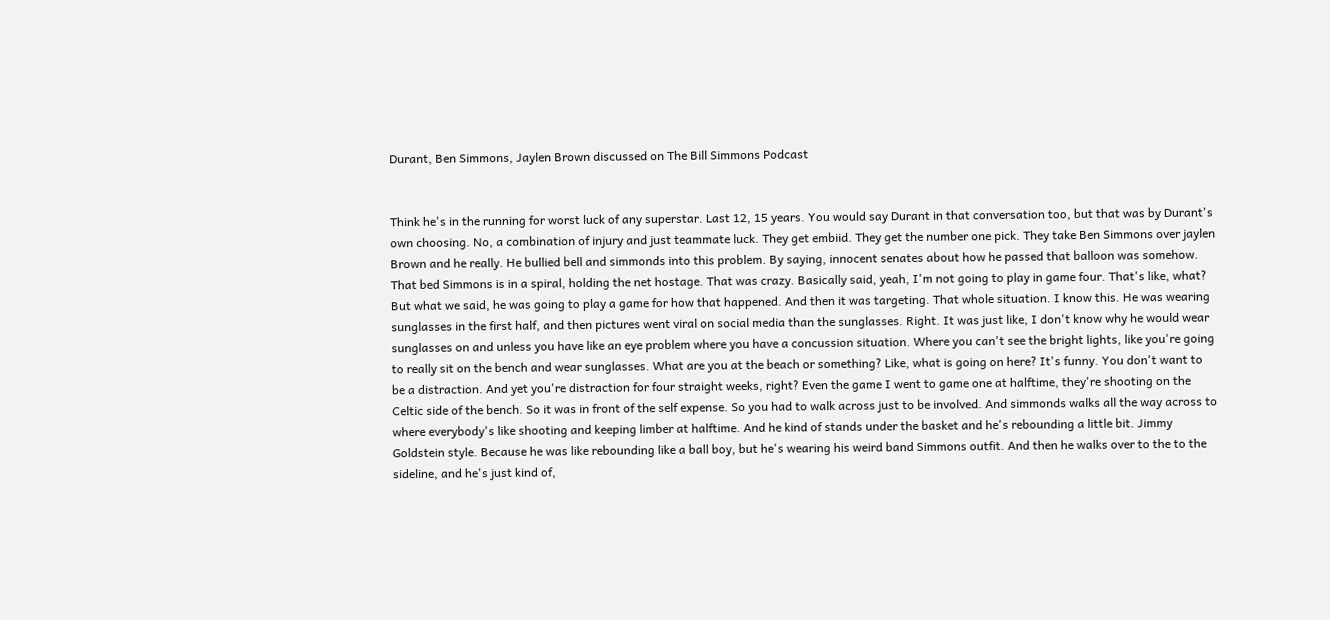Durant, Ben Simmons, Jaylen Brown discussed on The Bill Simmons Podcast


Think he's in the running for worst luck of any superstar. Last 12, 15 years. You would say Durant in that conversation too, but that was by Durant's own choosing. No, a combination of injury and just teammate luck. They get embiid. They get the number one pick. They take Ben Simmons over jaylen Brown and he really. He bullied bell and simmonds into this problem. By saying, innocent senates about how he passed that balloon was somehow. That bed Simmons is in a spiral, holding the net hostage. That was crazy. Basically said, yeah, I'm not going to play in game four. That's like, what? But what we said, he was going to play a game for how that happened. And then it was targeting. That whole situation. I know this. He was wearing sunglasses in the first half, and then pictures went viral on social media than the sunglasses. Right. It was just like, I don't know why he would wear sunglasses on and unless you have like an eye problem where you have a concussion situation. Where you can't see the bright lights, like you're going to really sit on the bench and wear sunglasses. What are you at the beach or something? Like, what is going on here? It's funny. You don't want to be a distraction. And yet you're distraction for four straight weeks, right? Even the game I went to game one at halftime, they're shooting on the Celtic side of the bench. So it was in front of the self expense. So you had to walk across just to be involved. And simmonds walks all the way across to where everybody's like shooting and keeping limber at halftime. And he kind of stands under the basket and he's rebounding a little bit. Jimmy Goldstein style. Because he was like rebounding like a ball boy, but he's wearing his weird band Simmons outfit. And then he walks over to the to the sideline, and he's just kind of,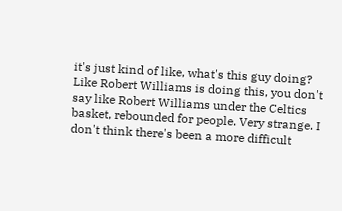it's just kind of like, what's this guy doing? Like Robert Williams is doing this, you don't say like Robert Williams under the Celtics basket, rebounded for people. Very strange. I don't think there's been a more difficult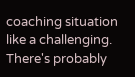coaching situation like a challenging. There's probably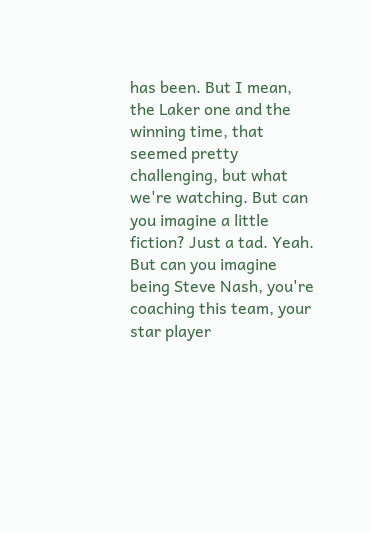has been. But I mean, the Laker one and the winning time, that seemed pretty challenging, but what we're watching. But can you imagine a little fiction? Just a tad. Yeah. But can you imagine being Steve Nash, you're coaching this team, your star player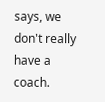says, we don't really have a coach.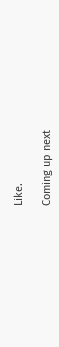Like.

Coming up next